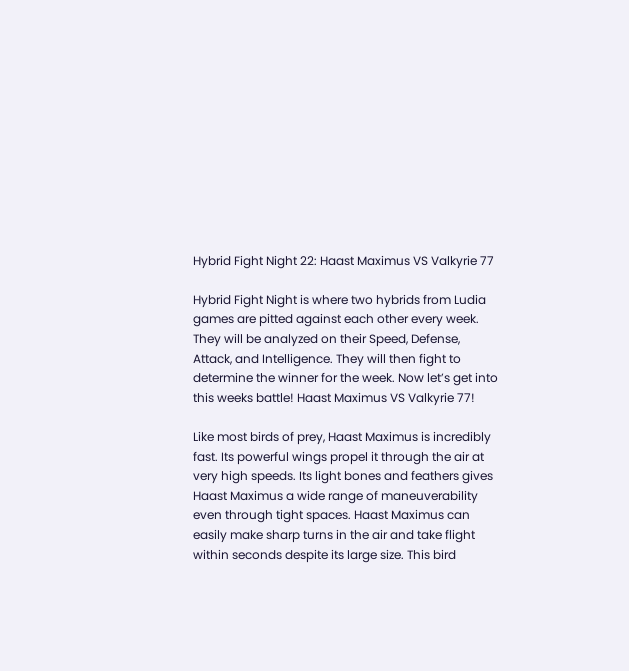Hybrid Fight Night 22: Haast Maximus VS Valkyrie 77

Hybrid Fight Night is where two hybrids from Ludia games are pitted against each other every week. They will be analyzed on their Speed, Defense, Attack, and Intelligence. They will then fight to determine the winner for the week. Now let’s get into this weeks battle! Haast Maximus VS Valkyrie 77!

Like most birds of prey, Haast Maximus is incredibly fast. Its powerful wings propel it through the air at very high speeds. Its light bones and feathers gives Haast Maximus a wide range of maneuverability even through tight spaces. Haast Maximus can easily make sharp turns in the air and take flight within seconds despite its large size. This bird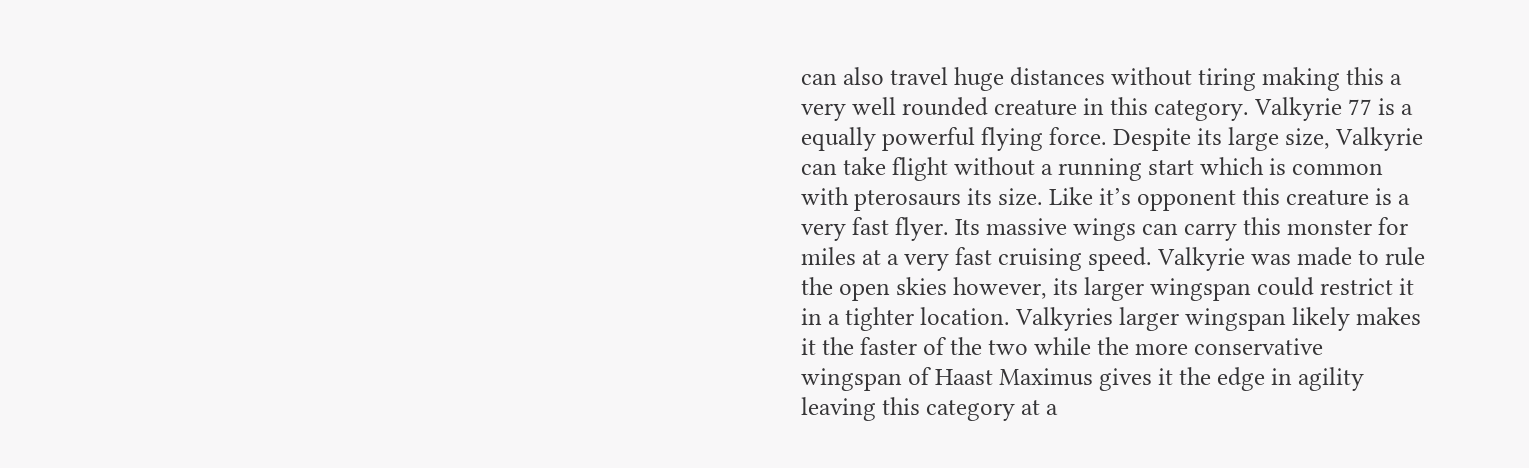can also travel huge distances without tiring making this a very well rounded creature in this category. Valkyrie 77 is a equally powerful flying force. Despite its large size, Valkyrie can take flight without a running start which is common with pterosaurs its size. Like it’s opponent this creature is a very fast flyer. Its massive wings can carry this monster for miles at a very fast cruising speed. Valkyrie was made to rule the open skies however, its larger wingspan could restrict it in a tighter location. Valkyries larger wingspan likely makes it the faster of the two while the more conservative wingspan of Haast Maximus gives it the edge in agility leaving this category at a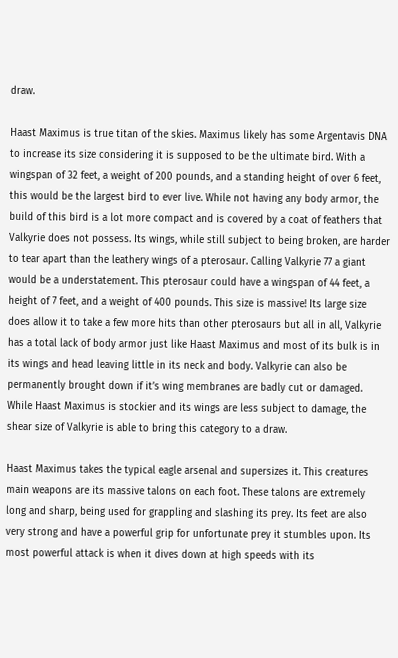draw.

Haast Maximus is true titan of the skies. Maximus likely has some Argentavis DNA to increase its size considering it is supposed to be the ultimate bird. With a wingspan of 32 feet, a weight of 200 pounds, and a standing height of over 6 feet, this would be the largest bird to ever live. While not having any body armor, the build of this bird is a lot more compact and is covered by a coat of feathers that Valkyrie does not possess. Its wings, while still subject to being broken, are harder to tear apart than the leathery wings of a pterosaur. Calling Valkyrie 77 a giant would be a understatement. This pterosaur could have a wingspan of 44 feet, a height of 7 feet, and a weight of 400 pounds. This size is massive! Its large size does allow it to take a few more hits than other pterosaurs but all in all, Valkyrie has a total lack of body armor just like Haast Maximus and most of its bulk is in its wings and head leaving little in its neck and body. Valkyrie can also be permanently brought down if it’s wing membranes are badly cut or damaged. While Haast Maximus is stockier and its wings are less subject to damage, the shear size of Valkyrie is able to bring this category to a draw.

Haast Maximus takes the typical eagle arsenal and supersizes it. This creatures main weapons are its massive talons on each foot. These talons are extremely long and sharp, being used for grappling and slashing its prey. Its feet are also very strong and have a powerful grip for unfortunate prey it stumbles upon. Its most powerful attack is when it dives down at high speeds with its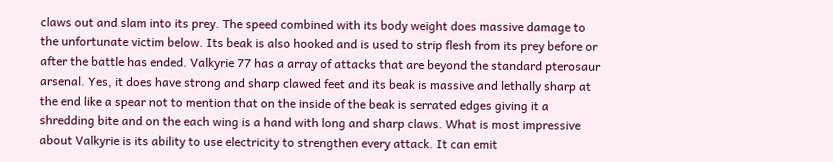claws out and slam into its prey. The speed combined with its body weight does massive damage to the unfortunate victim below. Its beak is also hooked and is used to strip flesh from its prey before or after the battle has ended. Valkyrie 77 has a array of attacks that are beyond the standard pterosaur arsenal. Yes, it does have strong and sharp clawed feet and its beak is massive and lethally sharp at the end like a spear not to mention that on the inside of the beak is serrated edges giving it a shredding bite and on the each wing is a hand with long and sharp claws. What is most impressive about Valkyrie is its ability to use electricity to strengthen every attack. It can emit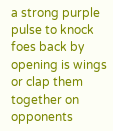a strong purple pulse to knock foes back by opening is wings or clap them together on opponents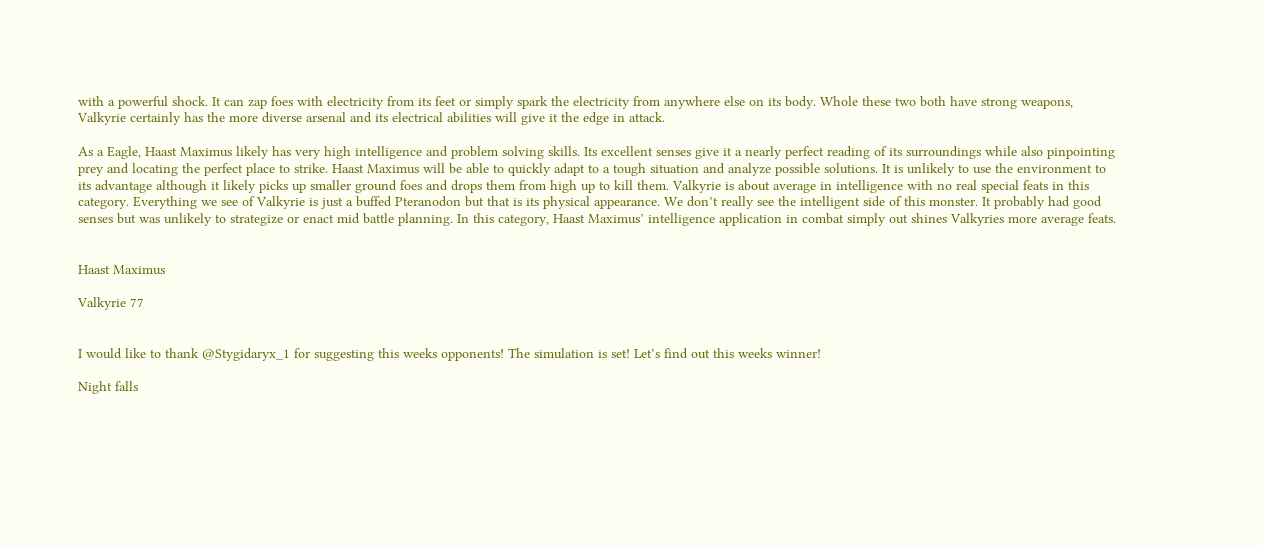with a powerful shock. It can zap foes with electricity from its feet or simply spark the electricity from anywhere else on its body. Whole these two both have strong weapons, Valkyrie certainly has the more diverse arsenal and its electrical abilities will give it the edge in attack.

As a Eagle, Haast Maximus likely has very high intelligence and problem solving skills. Its excellent senses give it a nearly perfect reading of its surroundings while also pinpointing prey and locating the perfect place to strike. Haast Maximus will be able to quickly adapt to a tough situation and analyze possible solutions. It is unlikely to use the environment to its advantage although it likely picks up smaller ground foes and drops them from high up to kill them. Valkyrie is about average in intelligence with no real special feats in this category. Everything we see of Valkyrie is just a buffed Pteranodon but that is its physical appearance. We don’t really see the intelligent side of this monster. It probably had good senses but was unlikely to strategize or enact mid battle planning. In this category, Haast Maximus’ intelligence application in combat simply out shines Valkyries more average feats.


Haast Maximus

Valkyrie 77


I would like to thank @Stygidaryx_1 for suggesting this weeks opponents! The simulation is set! Let’s find out this weeks winner!

Night falls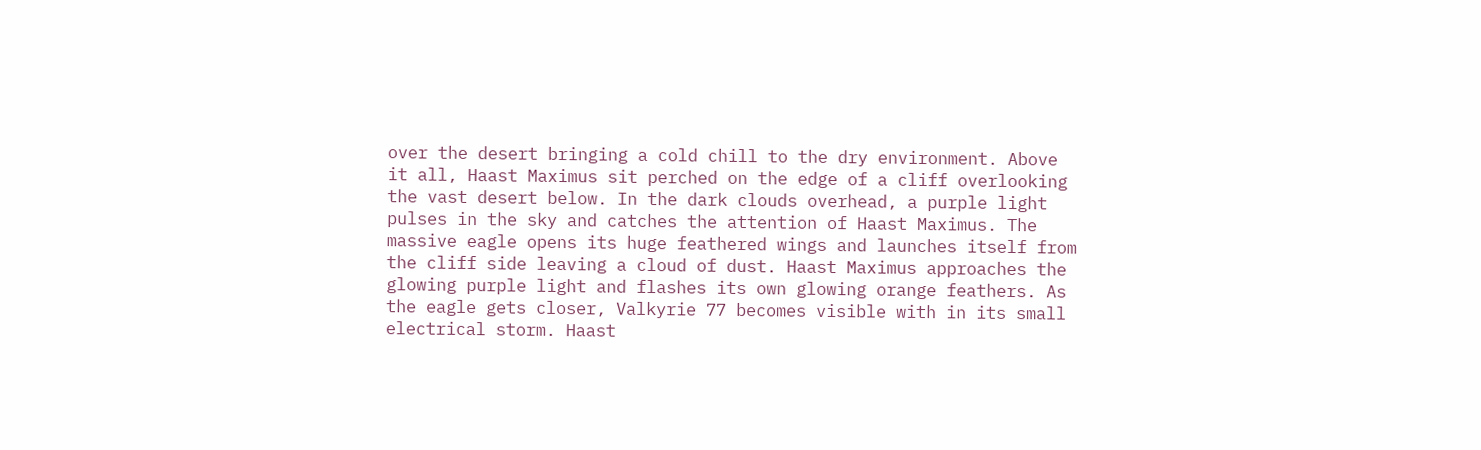over the desert bringing a cold chill to the dry environment. Above it all, Haast Maximus sit perched on the edge of a cliff overlooking the vast desert below. In the dark clouds overhead, a purple light pulses in the sky and catches the attention of Haast Maximus. The massive eagle opens its huge feathered wings and launches itself from the cliff side leaving a cloud of dust. Haast Maximus approaches the glowing purple light and flashes its own glowing orange feathers. As the eagle gets closer, Valkyrie 77 becomes visible with in its small electrical storm. Haast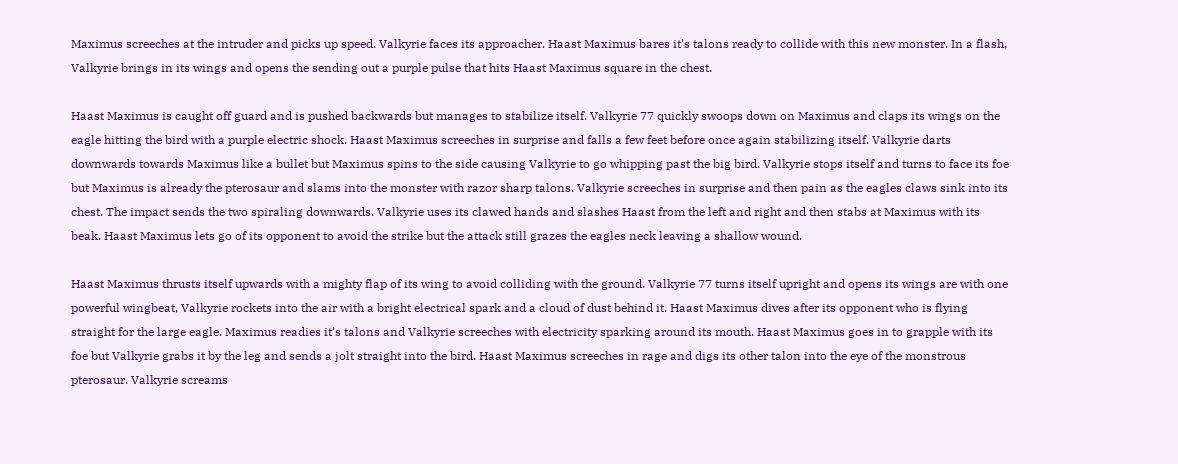Maximus screeches at the intruder and picks up speed. Valkyrie faces its approacher. Haast Maximus bares it’s talons ready to collide with this new monster. In a flash, Valkyrie brings in its wings and opens the sending out a purple pulse that hits Haast Maximus square in the chest.

Haast Maximus is caught off guard and is pushed backwards but manages to stabilize itself. Valkyrie 77 quickly swoops down on Maximus and claps its wings on the eagle hitting the bird with a purple electric shock. Haast Maximus screeches in surprise and falls a few feet before once again stabilizing itself. Valkyrie darts downwards towards Maximus like a bullet but Maximus spins to the side causing Valkyrie to go whipping past the big bird. Valkyrie stops itself and turns to face its foe but Maximus is already the pterosaur and slams into the monster with razor sharp talons. Valkyrie screeches in surprise and then pain as the eagles claws sink into its chest. The impact sends the two spiraling downwards. Valkyrie uses its clawed hands and slashes Haast from the left and right and then stabs at Maximus with its beak. Haast Maximus lets go of its opponent to avoid the strike but the attack still grazes the eagles neck leaving a shallow wound.

Haast Maximus thrusts itself upwards with a mighty flap of its wing to avoid colliding with the ground. Valkyrie 77 turns itself upright and opens its wings are with one powerful wingbeat, Valkyrie rockets into the air with a bright electrical spark and a cloud of dust behind it. Haast Maximus dives after its opponent who is flying straight for the large eagle. Maximus readies it’s talons and Valkyrie screeches with electricity sparking around its mouth. Haast Maximus goes in to grapple with its foe but Valkyrie grabs it by the leg and sends a jolt straight into the bird. Haast Maximus screeches in rage and digs its other talon into the eye of the monstrous pterosaur. Valkyrie screams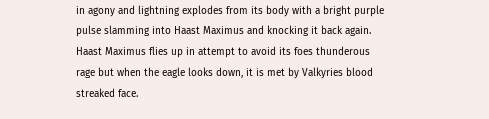in agony and lightning explodes from its body with a bright purple pulse slamming into Haast Maximus and knocking it back again. Haast Maximus flies up in attempt to avoid its foes thunderous rage but when the eagle looks down, it is met by Valkyries blood streaked face.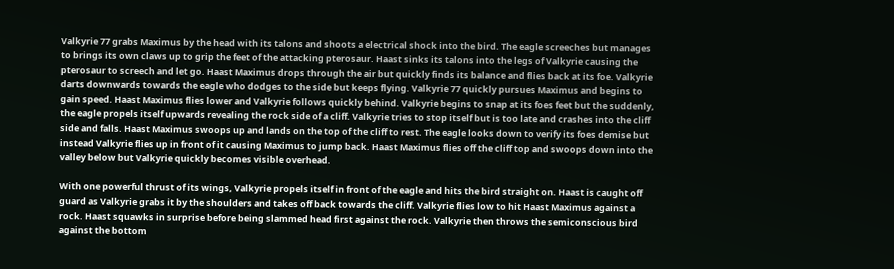Valkyrie 77 grabs Maximus by the head with its talons and shoots a electrical shock into the bird. The eagle screeches but manages to brings its own claws up to grip the feet of the attacking pterosaur. Haast sinks its talons into the legs of Valkyrie causing the pterosaur to screech and let go. Haast Maximus drops through the air but quickly finds its balance and flies back at its foe. Valkyrie darts downwards towards the eagle who dodges to the side but keeps flying. Valkyrie 77 quickly pursues Maximus and begins to gain speed. Haast Maximus flies lower and Valkyrie follows quickly behind. Valkyrie begins to snap at its foes feet but the suddenly, the eagle propels itself upwards revealing the rock side of a cliff. Valkyrie tries to stop itself but is too late and crashes into the cliff side and falls. Haast Maximus swoops up and lands on the top of the cliff to rest. The eagle looks down to verify its foes demise but instead Valkyrie flies up in front of it causing Maximus to jump back. Haast Maximus flies off the cliff top and swoops down into the valley below but Valkyrie quickly becomes visible overhead.

With one powerful thrust of its wings, Valkyrie propels itself in front of the eagle and hits the bird straight on. Haast is caught off guard as Valkyrie grabs it by the shoulders and takes off back towards the cliff. Valkyrie flies low to hit Haast Maximus against a rock. Haast squawks in surprise before being slammed head first against the rock. Valkyrie then throws the semiconscious bird against the bottom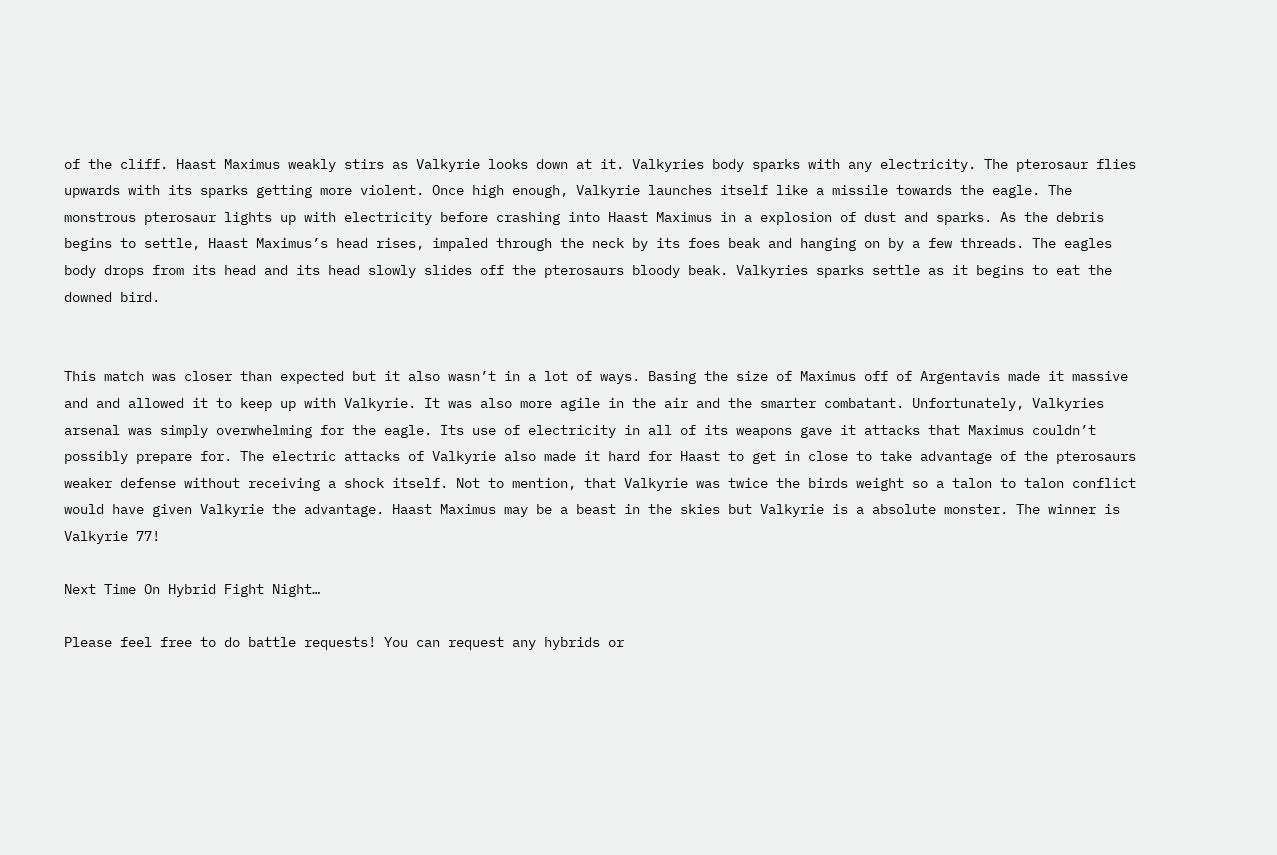of the cliff. Haast Maximus weakly stirs as Valkyrie looks down at it. Valkyries body sparks with any electricity. The pterosaur flies upwards with its sparks getting more violent. Once high enough, Valkyrie launches itself like a missile towards the eagle. The monstrous pterosaur lights up with electricity before crashing into Haast Maximus in a explosion of dust and sparks. As the debris begins to settle, Haast Maximus’s head rises, impaled through the neck by its foes beak and hanging on by a few threads. The eagles body drops from its head and its head slowly slides off the pterosaurs bloody beak. Valkyries sparks settle as it begins to eat the downed bird.


This match was closer than expected but it also wasn’t in a lot of ways. Basing the size of Maximus off of Argentavis made it massive and and allowed it to keep up with Valkyrie. It was also more agile in the air and the smarter combatant. Unfortunately, Valkyries arsenal was simply overwhelming for the eagle. Its use of electricity in all of its weapons gave it attacks that Maximus couldn’t possibly prepare for. The electric attacks of Valkyrie also made it hard for Haast to get in close to take advantage of the pterosaurs weaker defense without receiving a shock itself. Not to mention, that Valkyrie was twice the birds weight so a talon to talon conflict would have given Valkyrie the advantage. Haast Maximus may be a beast in the skies but Valkyrie is a absolute monster. The winner is Valkyrie 77!

Next Time On Hybrid Fight Night…

Please feel free to do battle requests! You can request any hybrids or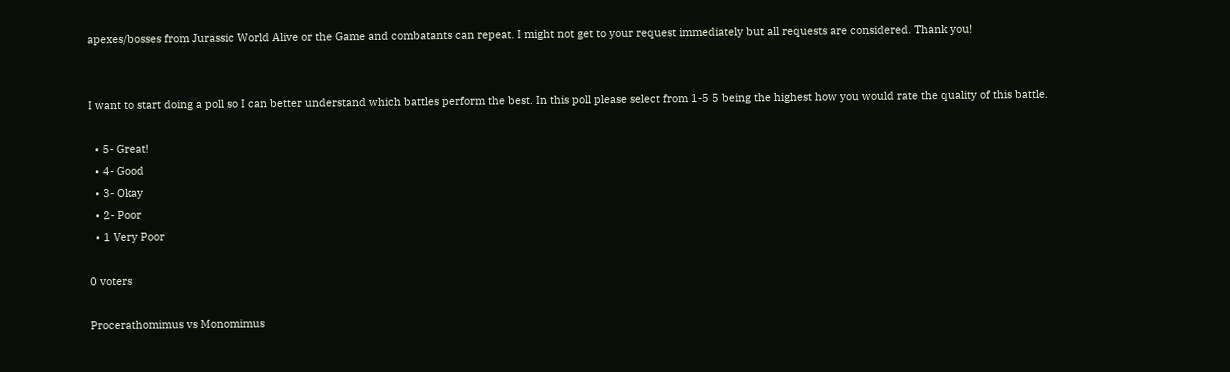apexes/bosses from Jurassic World Alive or the Game and combatants can repeat. I might not get to your request immediately but all requests are considered. Thank you!


I want to start doing a poll so I can better understand which battles perform the best. In this poll please select from 1-5 5 being the highest how you would rate the quality of this battle.

  • 5- Great!
  • 4- Good
  • 3- Okay
  • 2- Poor
  • 1 Very Poor

0 voters

Procerathomimus vs Monomimus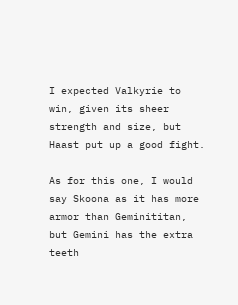I expected Valkyrie to win, given its sheer strength and size, but Haast put up a good fight.

As for this one, I would say Skoona as it has more armor than Geminititan, but Gemini has the extra teeth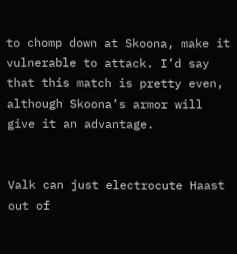to chomp down at Skoona, make it vulnerable to attack. I’d say that this match is pretty even, although Skoona’s armor will give it an advantage.


Valk can just electrocute Haast out of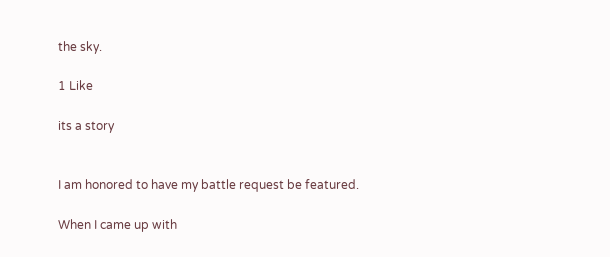the sky.

1 Like

its a story


I am honored to have my battle request be featured.

When I came up with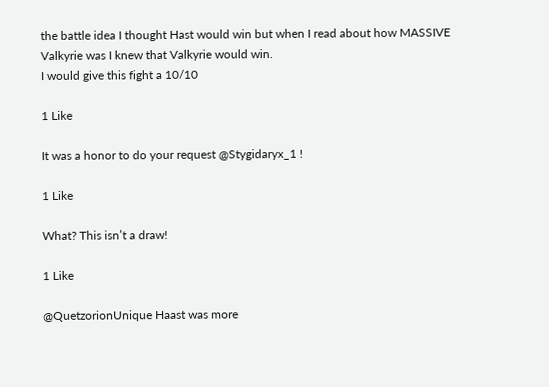the battle idea I thought Hast would win but when I read about how MASSIVE Valkyrie was I knew that Valkyrie would win.
I would give this fight a 10/10

1 Like

It was a honor to do your request @Stygidaryx_1 !

1 Like

What? This isn’t a draw!

1 Like

@QuetzorionUnique Haast was more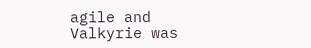agile and Valkyrie was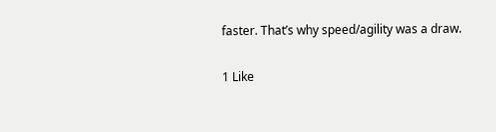faster. That’s why speed/agility was a draw.

1 Like